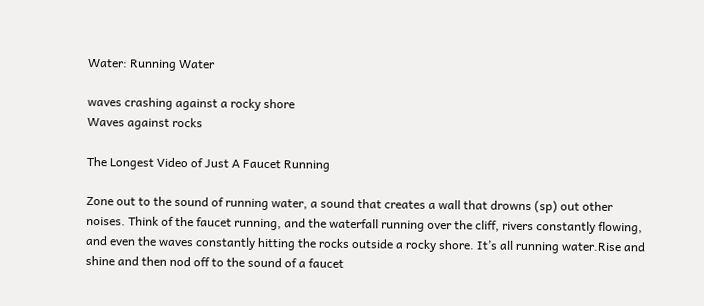Water: Running Water

waves crashing against a rocky shore
Waves against rocks

The Longest Video of Just A Faucet Running

Zone out to the sound of running water, a sound that creates a wall that drowns (sp) out other noises. Think of the faucet running, and the waterfall running over the cliff, rivers constantly flowing, and even the waves constantly hitting the rocks outside a rocky shore. It’s all running water.Rise and shine and then nod off to the sound of a faucet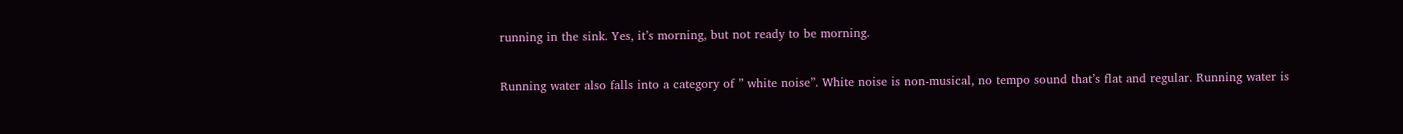running in the sink. Yes, it’s morning, but not ready to be morning.

Running water also falls into a category of ” white noise”. White noise is non-musical, no tempo sound that’s flat and regular. Running water is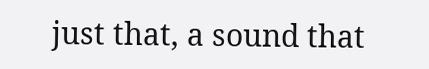just that, a sound that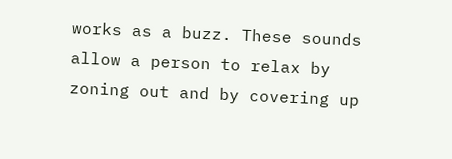works as a buzz. These sounds allow a person to relax by zoning out and by covering up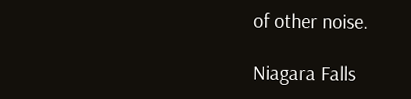of other noise.

Niagara Falls